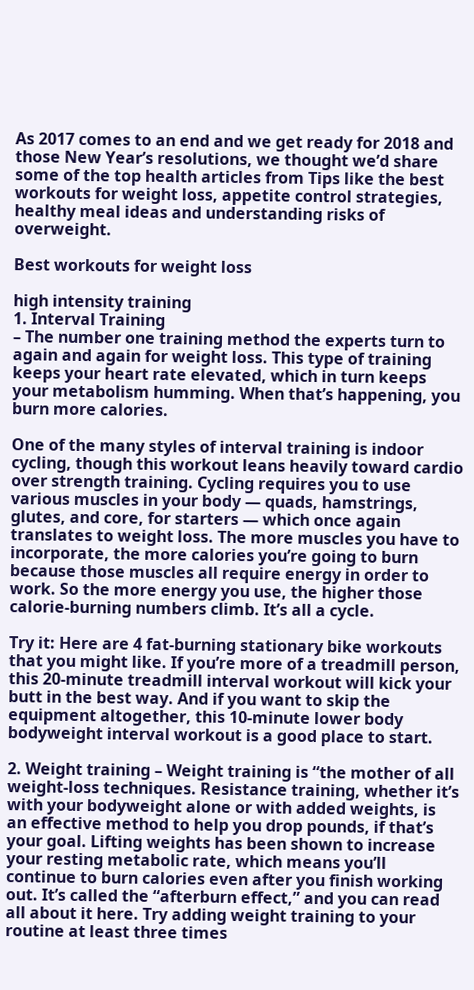As 2017 comes to an end and we get ready for 2018 and those New Year’s resolutions, we thought we’d share some of the top health articles from Tips like the best workouts for weight loss, appetite control strategies, healthy meal ideas and understanding risks of overweight.

Best workouts for weight loss

high intensity training
1. Interval Training
– The number one training method the experts turn to again and again for weight loss. This type of training keeps your heart rate elevated, which in turn keeps your metabolism humming. When that’s happening, you burn more calories.

One of the many styles of interval training is indoor cycling, though this workout leans heavily toward cardio over strength training. Cycling requires you to use various muscles in your body — quads, hamstrings, glutes, and core, for starters — which once again translates to weight loss. The more muscles you have to incorporate, the more calories you’re going to burn because those muscles all require energy in order to work. So the more energy you use, the higher those calorie-burning numbers climb. It’s all a cycle.

Try it: Here are 4 fat-burning stationary bike workouts that you might like. If you’re more of a treadmill person, this 20-minute treadmill interval workout will kick your butt in the best way. And if you want to skip the equipment altogether, this 10-minute lower body bodyweight interval workout is a good place to start.

2. Weight training – Weight training is “the mother of all weight-loss techniques. Resistance training, whether it’s with your bodyweight alone or with added weights, is an effective method to help you drop pounds, if that’s your goal. Lifting weights has been shown to increase your resting metabolic rate, which means you’ll continue to burn calories even after you finish working out. It’s called the “afterburn effect,” and you can read all about it here. Try adding weight training to your routine at least three times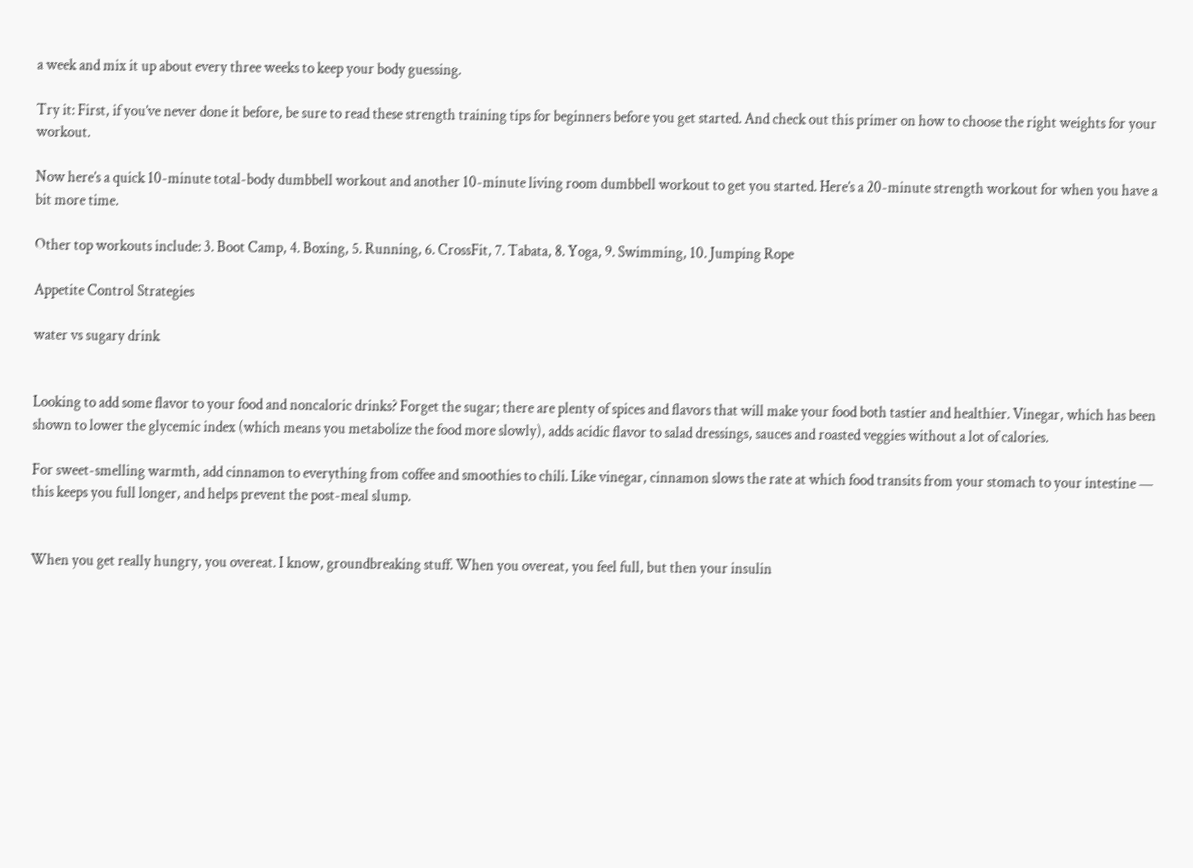a week and mix it up about every three weeks to keep your body guessing.

Try it: First, if you’ve never done it before, be sure to read these strength training tips for beginners before you get started. And check out this primer on how to choose the right weights for your workout.

Now here’s a quick 10-minute total-body dumbbell workout and another 10-minute living room dumbbell workout to get you started. Here’s a 20-minute strength workout for when you have a bit more time.

Other top workouts include: 3. Boot Camp, 4. Boxing, 5. Running, 6. CrossFit, 7. Tabata, 8. Yoga, 9. Swimming, 10. Jumping Rope

Appetite Control Strategies

water vs sugary drink


Looking to add some flavor to your food and noncaloric drinks? Forget the sugar; there are plenty of spices and flavors that will make your food both tastier and healthier. Vinegar, which has been shown to lower the glycemic index (which means you metabolize the food more slowly), adds acidic flavor to salad dressings, sauces and roasted veggies without a lot of calories.

For sweet-smelling warmth, add cinnamon to everything from coffee and smoothies to chili. Like vinegar, cinnamon slows the rate at which food transits from your stomach to your intestine — this keeps you full longer, and helps prevent the post-meal slump.


When you get really hungry, you overeat. I know, groundbreaking stuff. When you overeat, you feel full, but then your insulin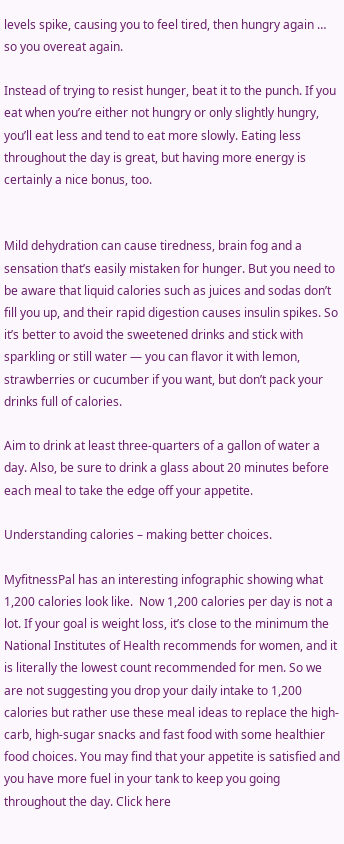levels spike, causing you to feel tired, then hungry again … so you overeat again.

Instead of trying to resist hunger, beat it to the punch. If you eat when you’re either not hungry or only slightly hungry, you’ll eat less and tend to eat more slowly. Eating less throughout the day is great, but having more energy is certainly a nice bonus, too.


Mild dehydration can cause tiredness, brain fog and a sensation that’s easily mistaken for hunger. But you need to be aware that liquid calories such as juices and sodas don’t fill you up, and their rapid digestion causes insulin spikes. So it’s better to avoid the sweetened drinks and stick with sparkling or still water — you can flavor it with lemon, strawberries or cucumber if you want, but don’t pack your drinks full of calories.

Aim to drink at least three-quarters of a gallon of water a day. Also, be sure to drink a glass about 20 minutes before each meal to take the edge off your appetite.

Understanding calories – making better choices.

MyfitnessPal has an interesting infographic showing what 1,200 calories look like.  Now 1,200 calories per day is not a lot. If your goal is weight loss, it’s close to the minimum the National Institutes of Health recommends for women, and it is literally the lowest count recommended for men. So we are not suggesting you drop your daily intake to 1,200 calories but rather use these meal ideas to replace the high-carb, high-sugar snacks and fast food with some healthier food choices. You may find that your appetite is satisfied and you have more fuel in your tank to keep you going throughout the day. Click here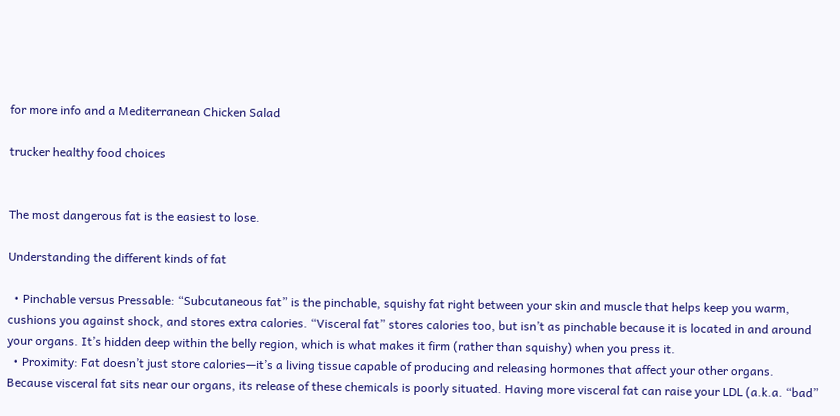for more info and a Mediterranean Chicken Salad

trucker healthy food choices


The most dangerous fat is the easiest to lose.

Understanding the different kinds of fat

  • Pinchable versus Pressable: “Subcutaneous fat” is the pinchable, squishy fat right between your skin and muscle that helps keep you warm, cushions you against shock, and stores extra calories. “Visceral fat” stores calories too, but isn’t as pinchable because it is located in and around your organs. It’s hidden deep within the belly region, which is what makes it firm (rather than squishy) when you press it.
  • Proximity: Fat doesn’t just store calories—it’s a living tissue capable of producing and releasing hormones that affect your other organs. Because visceral fat sits near our organs, its release of these chemicals is poorly situated. Having more visceral fat can raise your LDL (a.k.a. “bad”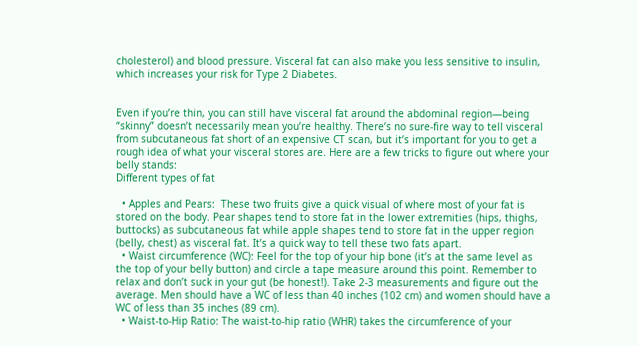cholesterol) and blood pressure. Visceral fat can also make you less sensitive to insulin, which increases your risk for Type 2 Diabetes.


Even if you’re thin, you can still have visceral fat around the abdominal region—being “skinny” doesn’t necessarily mean you’re healthy. There’s no sure-fire way to tell visceral from subcutaneous fat short of an expensive CT scan, but it’s important for you to get a rough idea of what your visceral stores are. Here are a few tricks to figure out where your belly stands:
Different types of fat

  • Apples and Pears:  These two fruits give a quick visual of where most of your fat is stored on the body. Pear shapes tend to store fat in the lower extremities (hips, thighs, buttocks) as subcutaneous fat while apple shapes tend to store fat in the upper region (belly, chest) as visceral fat. It’s a quick way to tell these two fats apart.
  • Waist circumference (WC): Feel for the top of your hip bone (it’s at the same level as the top of your belly button) and circle a tape measure around this point. Remember to relax and don’t suck in your gut (be honest!). Take 2-3 measurements and figure out the average. Men should have a WC of less than 40 inches (102 cm) and women should have a WC of less than 35 inches (89 cm).
  • Waist-to-Hip Ratio: The waist-to-hip ratio (WHR) takes the circumference of your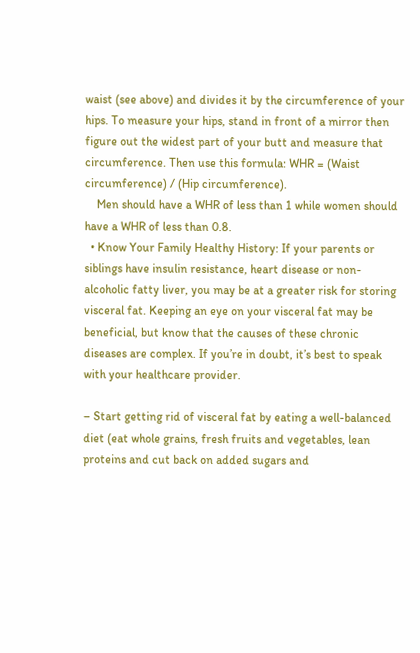waist (see above) and divides it by the circumference of your hips. To measure your hips, stand in front of a mirror then figure out the widest part of your butt and measure that circumference. Then use this formula: WHR = (Waist circumference) / (Hip circumference).
    Men should have a WHR of less than 1 while women should have a WHR of less than 0.8.
  • Know Your Family Healthy History: If your parents or siblings have insulin resistance, heart disease or non-alcoholic fatty liver, you may be at a greater risk for storing visceral fat. Keeping an eye on your visceral fat may be beneficial, but know that the causes of these chronic diseases are complex. If you’re in doubt, it’s best to speak with your healthcare provider.

– Start getting rid of visceral fat by eating a well-balanced diet (eat whole grains, fresh fruits and vegetables, lean proteins and cut back on added sugars and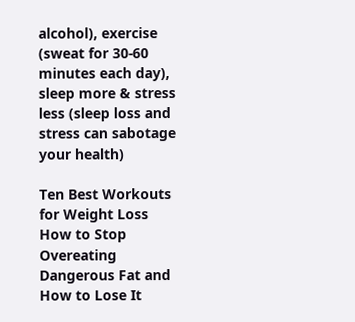alcohol), exercise (sweat for 30-60 minutes each day), sleep more & stress less (sleep loss and stress can sabotage your health)

Ten Best Workouts for Weight Loss
How to Stop Overeating
Dangerous Fat and How to Lose It